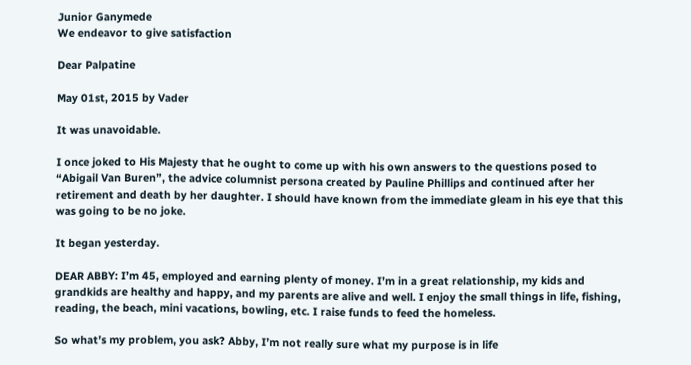Junior Ganymede
We endeavor to give satisfaction

Dear Palpatine

May 01st, 2015 by Vader

It was unavoidable.

I once joked to His Majesty that he ought to come up with his own answers to the questions posed to “Abigail Van Buren”, the advice columnist persona created by Pauline Phillips and continued after her retirement and death by her daughter. I should have known from the immediate gleam in his eye that this was going to be no joke.

It began yesterday.

DEAR ABBY: I’m 45, employed and earning plenty of money. I’m in a great relationship, my kids and grandkids are healthy and happy, and my parents are alive and well. I enjoy the small things in life, fishing, reading, the beach, mini vacations, bowling, etc. I raise funds to feed the homeless.

So what’s my problem, you ask? Abby, I’m not really sure what my purpose is in life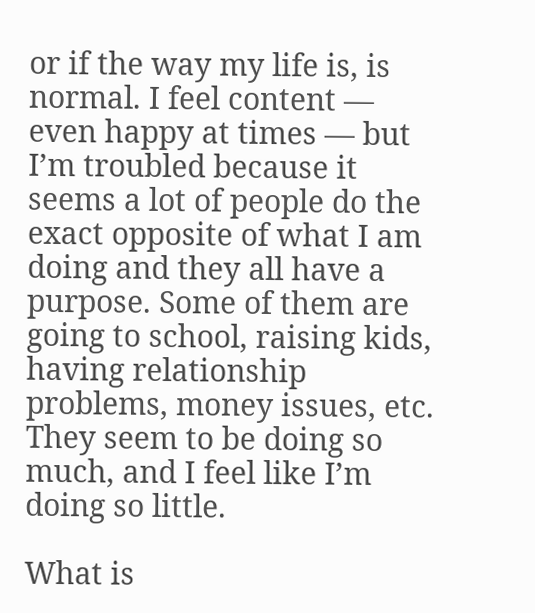or if the way my life is, is normal. I feel content — even happy at times — but I’m troubled because it seems a lot of people do the exact opposite of what I am doing and they all have a purpose. Some of them are going to school, raising kids, having relationship problems, money issues, etc. They seem to be doing so much, and I feel like I’m doing so little.

What is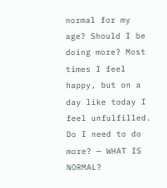normal for my age? Should I be doing more? Most times I feel happy, but on a day like today I feel unfulfilled. Do I need to do more? — WHAT IS NORMAL?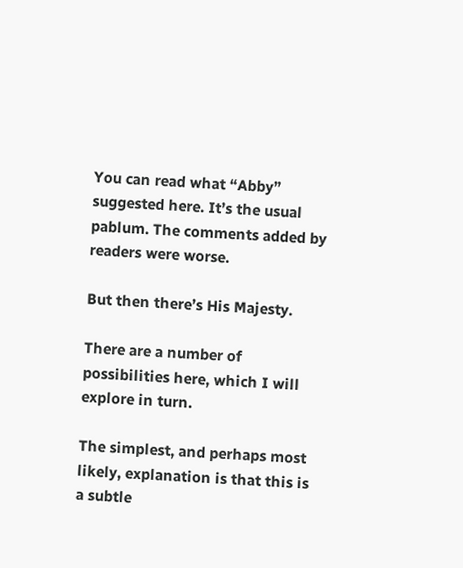You can read what “Abby” suggested here. It’s the usual pablum. The comments added by readers were worse.

But then there’s His Majesty.

There are a number of possibilities here, which I will explore in turn.

The simplest, and perhaps most likely, explanation is that this is a subtle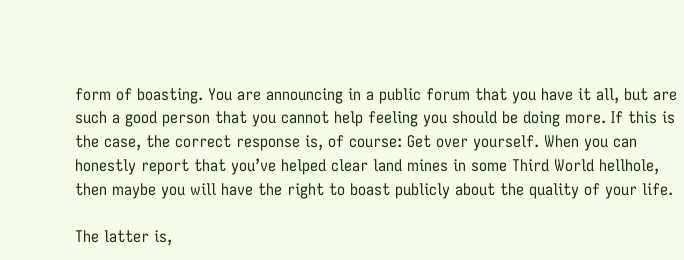form of boasting. You are announcing in a public forum that you have it all, but are such a good person that you cannot help feeling you should be doing more. If this is the case, the correct response is, of course: Get over yourself. When you can honestly report that you’ve helped clear land mines in some Third World hellhole, then maybe you will have the right to boast publicly about the quality of your life.

The latter is,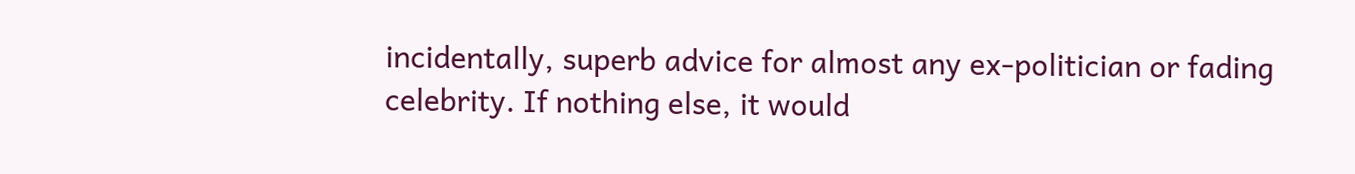incidentally, superb advice for almost any ex-politician or fading celebrity. If nothing else, it would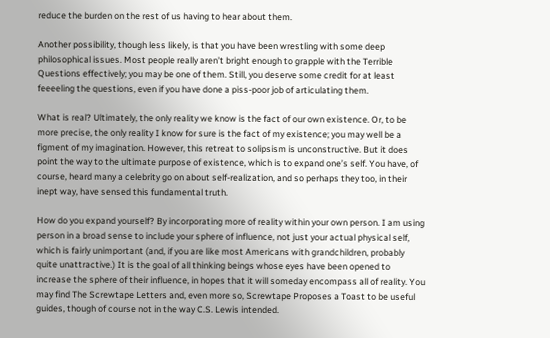reduce the burden on the rest of us having to hear about them.

Another possibility, though less likely, is that you have been wrestling with some deep philosophical issues. Most people really aren’t bright enough to grapple with the Terrible Questions effectively; you may be one of them. Still, you deserve some credit for at least feeeeling the questions, even if you have done a piss-poor job of articulating them.

What is real? Ultimately, the only reality we know is the fact of our own existence. Or, to be more precise, the only reality I know for sure is the fact of my existence; you may well be a figment of my imagination. However, this retreat to solipsism is unconstructive. But it does point the way to the ultimate purpose of existence, which is to expand one’s self. You have, of course, heard many a celebrity go on about self-realization, and so perhaps they too, in their inept way, have sensed this fundamental truth.

How do you expand yourself? By incorporating more of reality within your own person. I am using person in a broad sense to include your sphere of influence, not just your actual physical self, which is fairly unimportant (and, if you are like most Americans with grandchildren, probably quite unattractive.) It is the goal of all thinking beings whose eyes have been opened to increase the sphere of their influence, in hopes that it will someday encompass all of reality. You may find The Screwtape Letters and, even more so, Screwtape Proposes a Toast to be useful guides, though of course not in the way C.S. Lewis intended.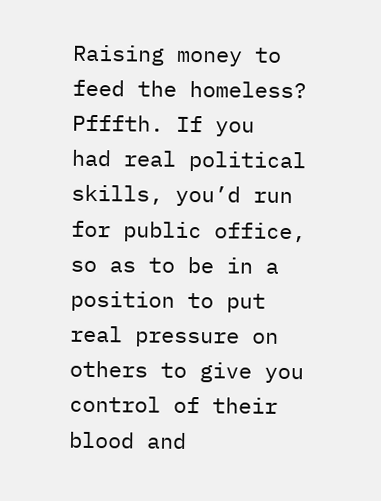Raising money to feed the homeless? Pfffth. If you  had real political skills, you’d run for public office, so as to be in a position to put real pressure on others to give you control of their blood and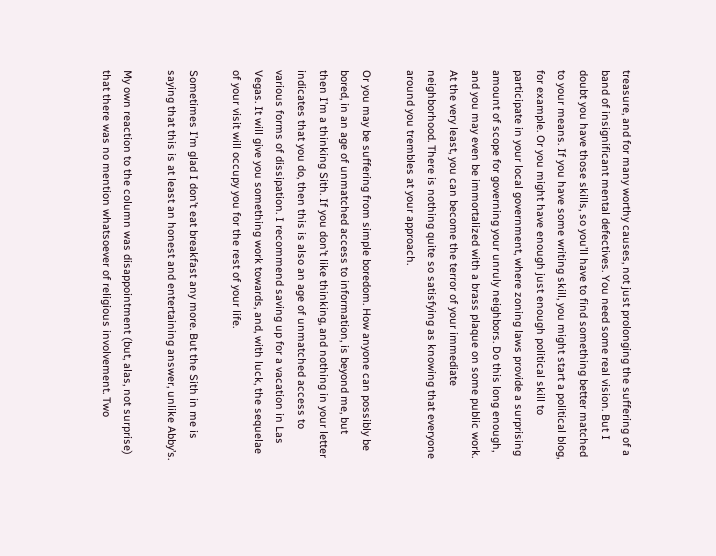treasure, and for many worthy causes, not just prolonging the suffering of a band of insignificant mental defectives. You need some real vision. But I doubt you have those skills, so you’ll have to find something better matched to your means. If you have some writing skill, you might start a political blog, for example. Or you might have enough just enough political skill to participate in your local government, where zoning laws provide a surprising amount of scope for governing your unruly neighbors. Do this long enough, and you may even be immortalized with a brass plaque on some public work. At the very least, you can become the terror of your immediate neighborhood. There is nothing quite so satisfying as knowing that everyone around you trembles at your approach.

Or you may be suffering from simple boredom. How anyone can possibly be bored, in an age of unmatched access to information, is beyond me, but then I’m a thinking Sith. If you don’t like thinking, and nothing in your letter indicates that you do, then this is also an age of unmatched access to various forms of dissipation. I recommend saving up for a vacation in Las Vegas. It will give you something work towards, and, with luck, the sequelae of your visit will occupy you for the rest of your life.

Sometimes I’m glad I don’t eat breakfast any more. But the Sith in me is saying that this is at least an honest and entertaining answer, unlike Abby’s.

My own reaction to the column was disappointment (but, alas, not surprise) that there was no mention whatsoever of religious involvement. Two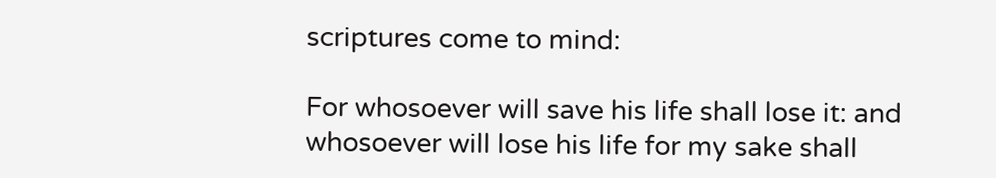scriptures come to mind:

For whosoever will save his life shall lose it: and whosoever will lose his life for my sake shall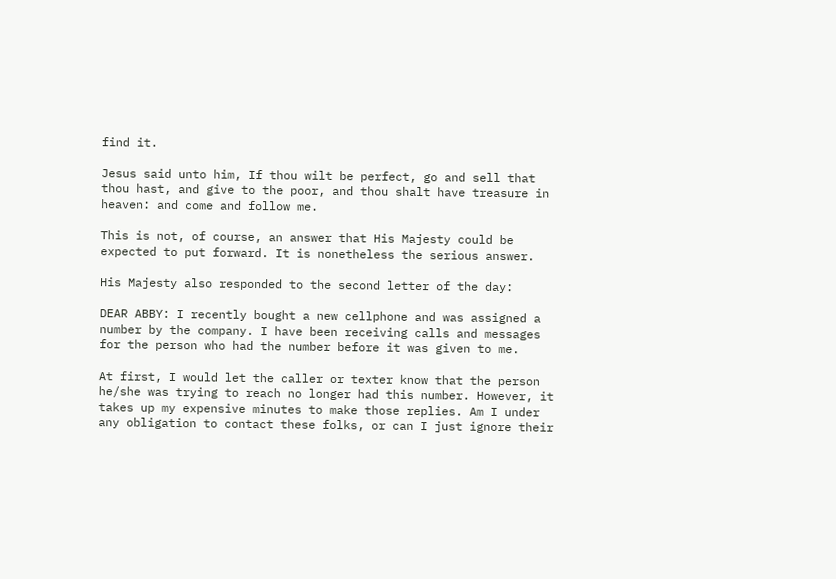find it.

Jesus said unto him, If thou wilt be perfect, go and sell that thou hast, and give to the poor, and thou shalt have treasure in heaven: and come and follow me.

This is not, of course, an answer that His Majesty could be expected to put forward. It is nonetheless the serious answer.

His Majesty also responded to the second letter of the day:

DEAR ABBY: I recently bought a new cellphone and was assigned a number by the company. I have been receiving calls and messages for the person who had the number before it was given to me.

At first, I would let the caller or texter know that the person he/she was trying to reach no longer had this number. However, it takes up my expensive minutes to make those replies. Am I under any obligation to contact these folks, or can I just ignore their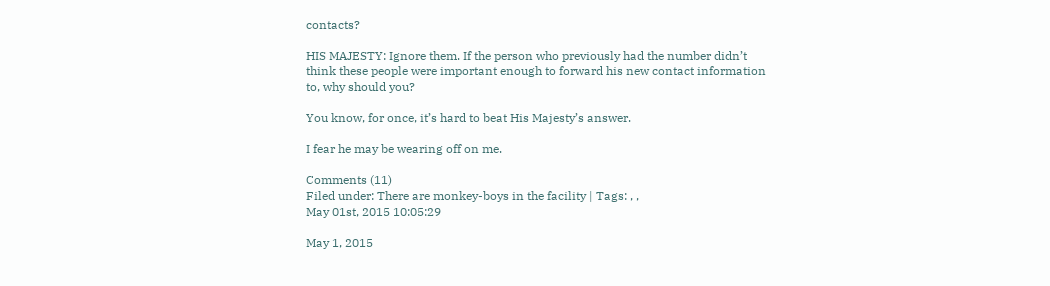contacts?

HIS MAJESTY: Ignore them. If the person who previously had the number didn’t think these people were important enough to forward his new contact information to, why should you?

You know, for once, it’s hard to beat His Majesty’s answer.

I fear he may be wearing off on me.

Comments (11)
Filed under: There are monkey-boys in the facility | Tags: , ,
May 01st, 2015 10:05:29

May 1, 2015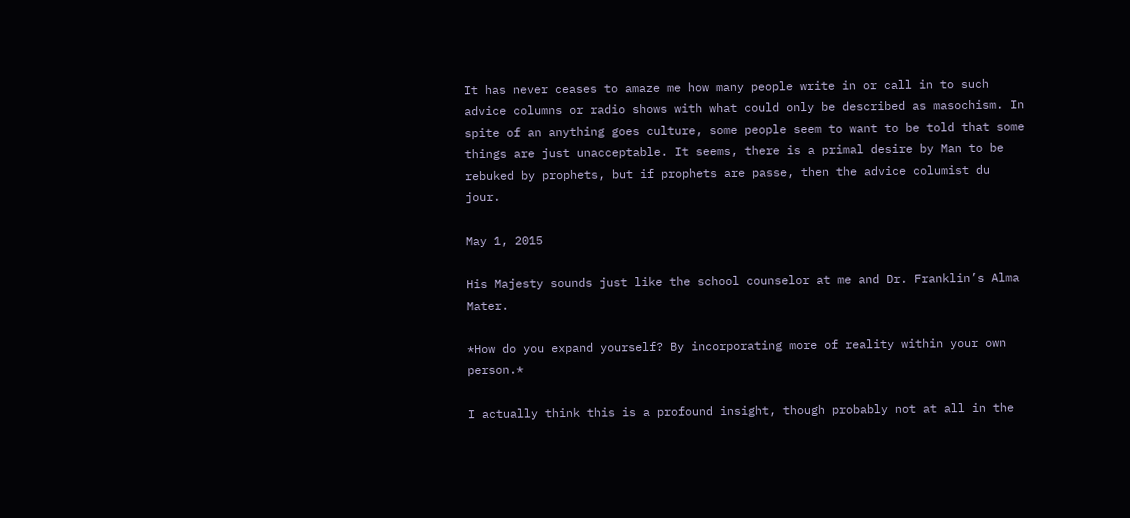It has never ceases to amaze me how many people write in or call in to such advice columns or radio shows with what could only be described as masochism. In spite of an anything goes culture, some people seem to want to be told that some things are just unacceptable. It seems, there is a primal desire by Man to be rebuked by prophets, but if prophets are passe, then the advice columist du jour.

May 1, 2015

His Majesty sounds just like the school counselor at me and Dr. Franklin’s Alma Mater.

*How do you expand yourself? By incorporating more of reality within your own person.*

I actually think this is a profound insight, though probably not at all in the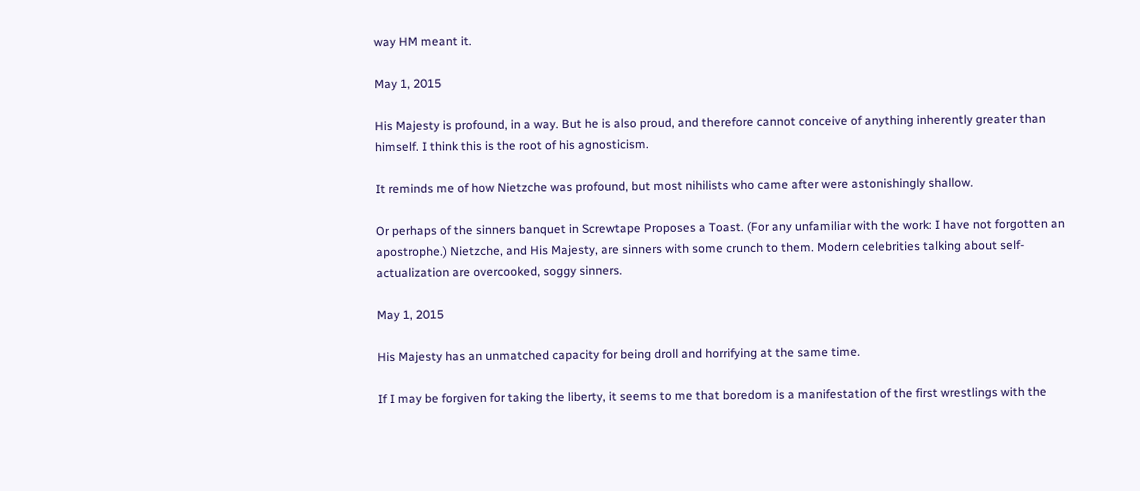way HM meant it.

May 1, 2015

His Majesty is profound, in a way. But he is also proud, and therefore cannot conceive of anything inherently greater than himself. I think this is the root of his agnosticism.

It reminds me of how Nietzche was profound, but most nihilists who came after were astonishingly shallow.

Or perhaps of the sinners banquet in Screwtape Proposes a Toast. (For any unfamiliar with the work: I have not forgotten an apostrophe.) Nietzche, and His Majesty, are sinners with some crunch to them. Modern celebrities talking about self-actualization are overcooked, soggy sinners.

May 1, 2015

His Majesty has an unmatched capacity for being droll and horrifying at the same time.

If I may be forgiven for taking the liberty, it seems to me that boredom is a manifestation of the first wrestlings with the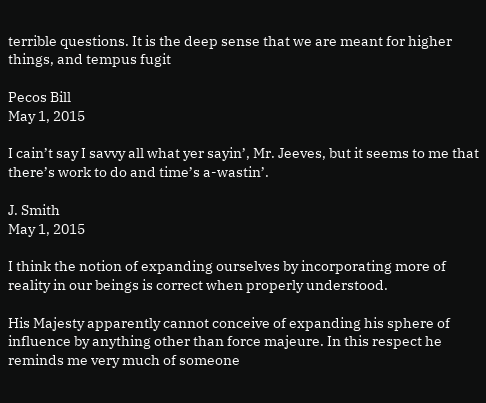terrible questions. It is the deep sense that we are meant for higher things, and tempus fugit

Pecos Bill
May 1, 2015

I cain’t say I savvy all what yer sayin’, Mr. Jeeves, but it seems to me that there’s work to do and time’s a-wastin’.

J. Smith
May 1, 2015

I think the notion of expanding ourselves by incorporating more of reality in our beings is correct when properly understood.

His Majesty apparently cannot conceive of expanding his sphere of influence by anything other than force majeure. In this respect he reminds me very much of someone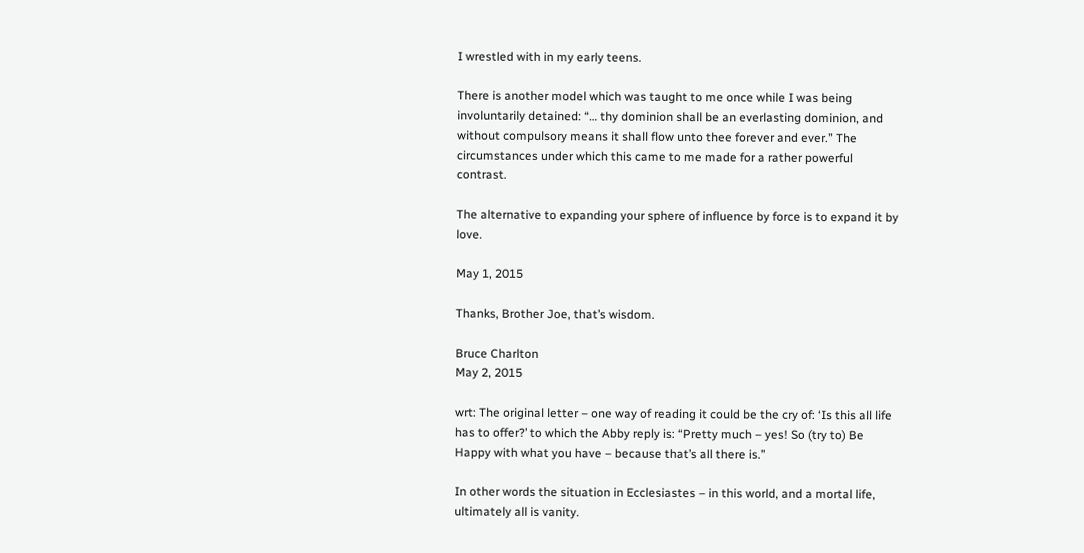I wrestled with in my early teens.

There is another model which was taught to me once while I was being involuntarily detained: “… thy dominion shall be an everlasting dominion, and without compulsory means it shall flow unto thee forever and ever.” The circumstances under which this came to me made for a rather powerful contrast.

The alternative to expanding your sphere of influence by force is to expand it by love.

May 1, 2015

Thanks, Brother Joe, that’s wisdom.

Bruce Charlton
May 2, 2015

wrt: The original letter – one way of reading it could be the cry of: ‘Is this all life has to offer?’ to which the Abby reply is: “Pretty much – yes! So (try to) Be Happy with what you have – because that’s all there is.”

In other words the situation in Ecclesiastes – in this world, and a mortal life, ultimately all is vanity.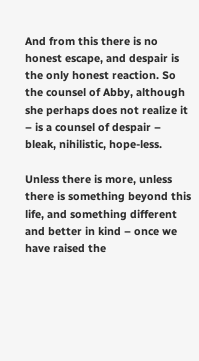And from this there is no honest escape, and despair is the only honest reaction. So the counsel of Abby, although she perhaps does not realize it – is a counsel of despair – bleak, nihilistic, hope-less.

Unless there is more, unless there is something beyond this life, and something different and better in kind – once we have raised the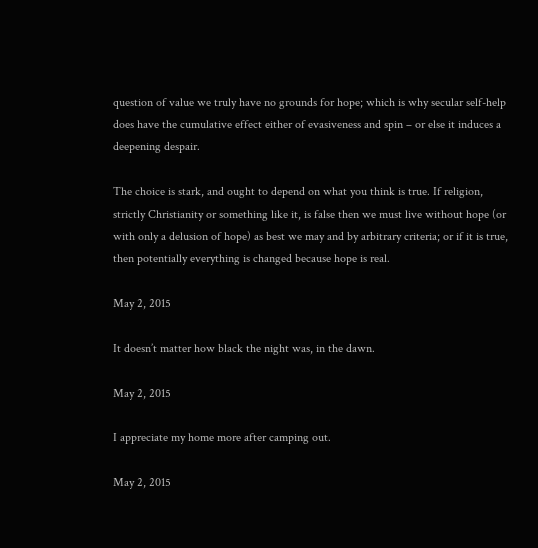question of value we truly have no grounds for hope; which is why secular self-help does have the cumulative effect either of evasiveness and spin – or else it induces a deepening despair.

The choice is stark, and ought to depend on what you think is true. If religion, strictly Christianity or something like it, is false then we must live without hope (or with only a delusion of hope) as best we may and by arbitrary criteria; or if it is true, then potentially everything is changed because hope is real.

May 2, 2015

It doesn’t matter how black the night was, in the dawn.

May 2, 2015

I appreciate my home more after camping out.

May 2, 2015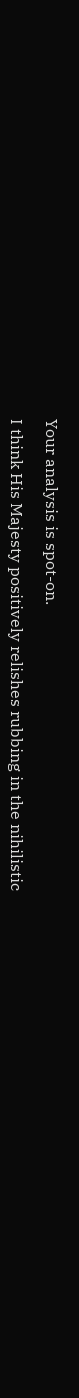Your analysis is spot-on.

I think His Majesty positively relishes rubbing in the nihilistic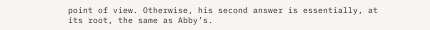point of view. Otherwise, his second answer is essentially, at its root, the same as Abby’s.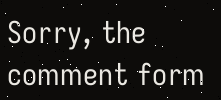Sorry, the comment form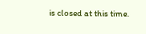is closed at this time.